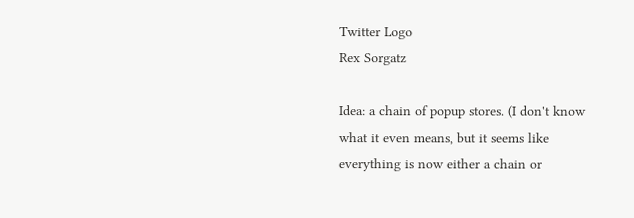Twitter Logo
Rex Sorgatz

Idea: a chain of popup stores. (I don't know what it even means, but it seems like everything is now either a chain or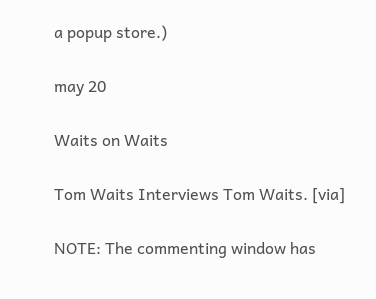a popup store.)

may 20

Waits on Waits

Tom Waits Interviews Tom Waits. [via]

NOTE: The commenting window has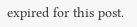expired for this post.